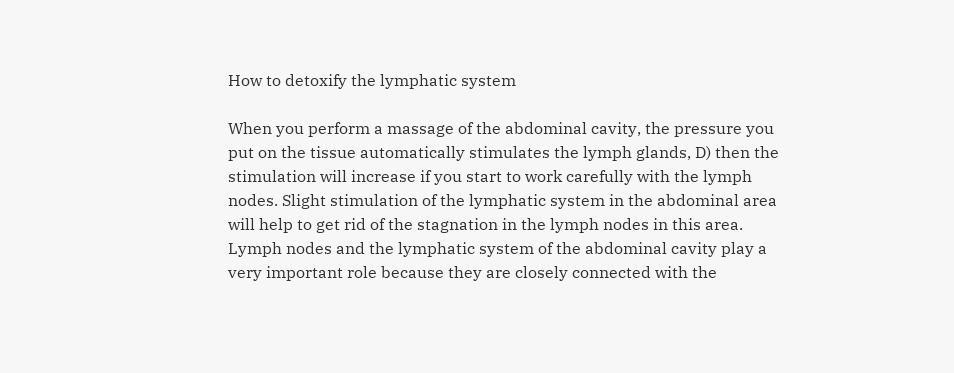How to detoxify the lymphatic system

When you perform a massage of the abdominal cavity, the pressure you put on the tissue automatically stimulates the lymph glands, D) then the stimulation will increase if you start to work carefully with the lymph nodes. Slight stimulation of the lymphatic system in the abdominal area will help to get rid of the stagnation in the lymph nodes in this area. Lymph nodes and the lymphatic system of the abdominal cavity play a very important role because they are closely connected with the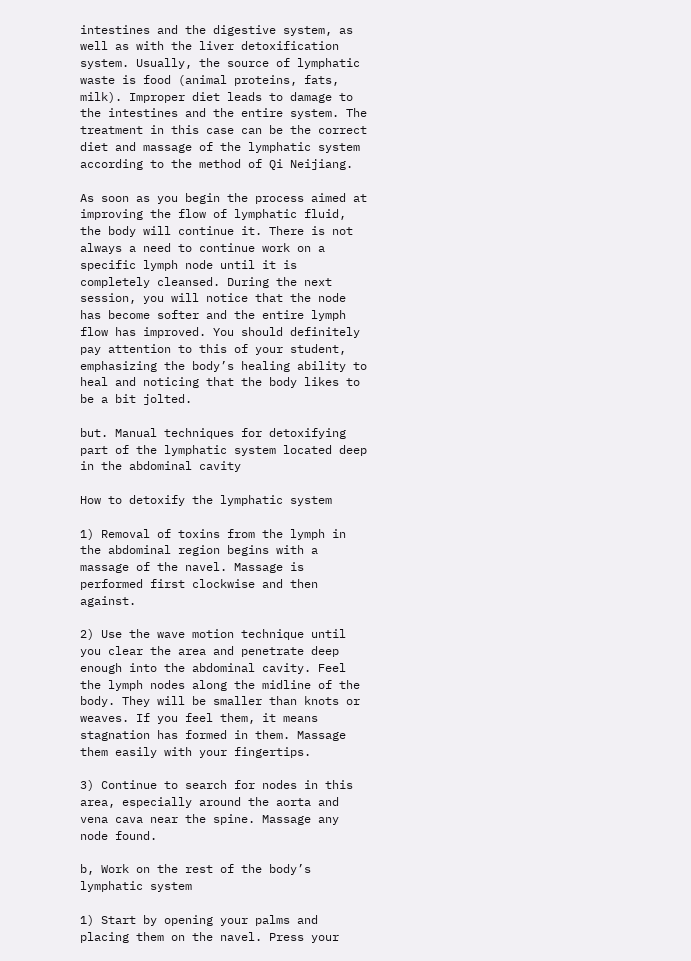intestines and the digestive system, as well as with the liver detoxification system. Usually, the source of lymphatic waste is food (animal proteins, fats, milk). Improper diet leads to damage to the intestines and the entire system. The treatment in this case can be the correct diet and massage of the lymphatic system according to the method of Qi Neijiang.

As soon as you begin the process aimed at improving the flow of lymphatic fluid, the body will continue it. There is not always a need to continue work on a specific lymph node until it is completely cleansed. During the next session, you will notice that the node has become softer and the entire lymph flow has improved. You should definitely pay attention to this of your student, emphasizing the body’s healing ability to heal and noticing that the body likes to be a bit jolted.

but. Manual techniques for detoxifying part of the lymphatic system located deep in the abdominal cavity

How to detoxify the lymphatic system

1) Removal of toxins from the lymph in the abdominal region begins with a massage of the navel. Massage is performed first clockwise and then against.

2) Use the wave motion technique until you clear the area and penetrate deep enough into the abdominal cavity. Feel the lymph nodes along the midline of the body. They will be smaller than knots or weaves. If you feel them, it means stagnation has formed in them. Massage them easily with your fingertips.

3) Continue to search for nodes in this area, especially around the aorta and vena cava near the spine. Massage any node found.

b, Work on the rest of the body’s lymphatic system

1) Start by opening your palms and placing them on the navel. Press your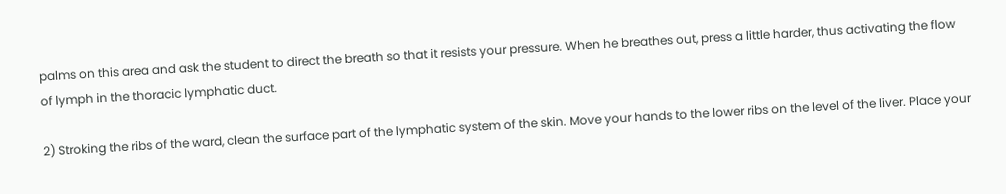palms on this area and ask the student to direct the breath so that it resists your pressure. When he breathes out, press a little harder, thus activating the flow of lymph in the thoracic lymphatic duct.

2) Stroking the ribs of the ward, clean the surface part of the lymphatic system of the skin. Move your hands to the lower ribs on the level of the liver. Place your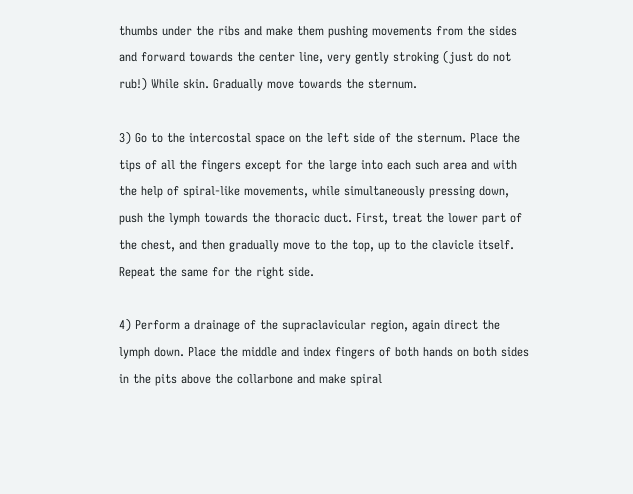thumbs under the ribs and make them pushing movements from the sides and forward towards the center line, very gently stroking (just do not rub!) While skin. Gradually move towards the sternum.

3) Go to the intercostal space on the left side of the sternum. Place the tips of all the fingers except for the large into each such area and with the help of spiral-like movements, while simultaneously pressing down, push the lymph towards the thoracic duct. First, treat the lower part of the chest, and then gradually move to the top, up to the clavicle itself. Repeat the same for the right side.

4) Perform a drainage of the supraclavicular region, again direct the lymph down. Place the middle and index fingers of both hands on both sides in the pits above the collarbone and make spiral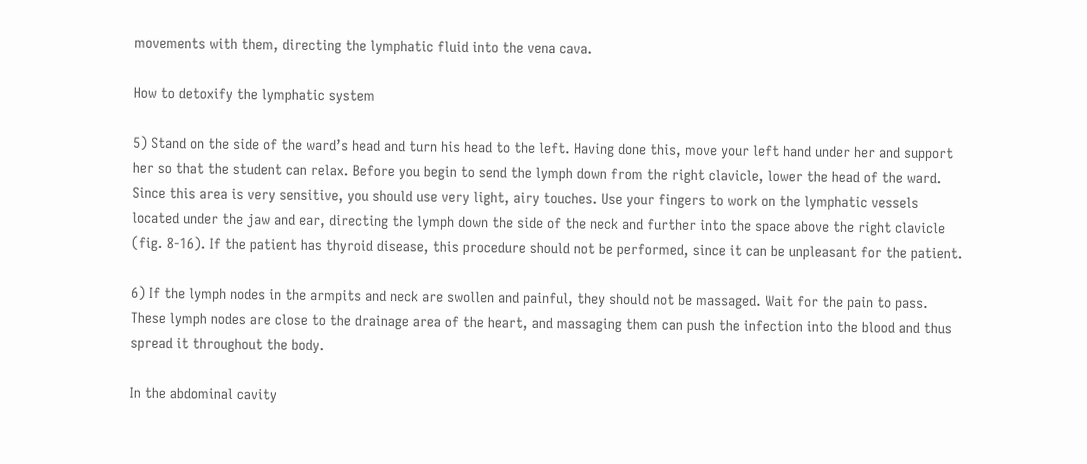movements with them, directing the lymphatic fluid into the vena cava.

How to detoxify the lymphatic system

5) Stand on the side of the ward’s head and turn his head to the left. Having done this, move your left hand under her and support her so that the student can relax. Before you begin to send the lymph down from the right clavicle, lower the head of the ward. Since this area is very sensitive, you should use very light, airy touches. Use your fingers to work on the lymphatic vessels located under the jaw and ear, directing the lymph down the side of the neck and further into the space above the right clavicle (fig. 8-16). If the patient has thyroid disease, this procedure should not be performed, since it can be unpleasant for the patient.

6) If the lymph nodes in the armpits and neck are swollen and painful, they should not be massaged. Wait for the pain to pass. These lymph nodes are close to the drainage area of the heart, and massaging them can push the infection into the blood and thus spread it throughout the body.

In the abdominal cavity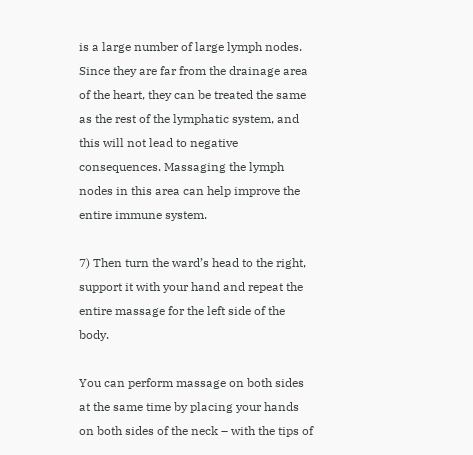is a large number of large lymph nodes. Since they are far from the drainage area of the heart, they can be treated the same as the rest of the lymphatic system, and this will not lead to negative consequences. Massaging the lymph nodes in this area can help improve the entire immune system.

7) Then turn the ward’s head to the right, support it with your hand and repeat the entire massage for the left side of the body.

You can perform massage on both sides at the same time by placing your hands on both sides of the neck – with the tips of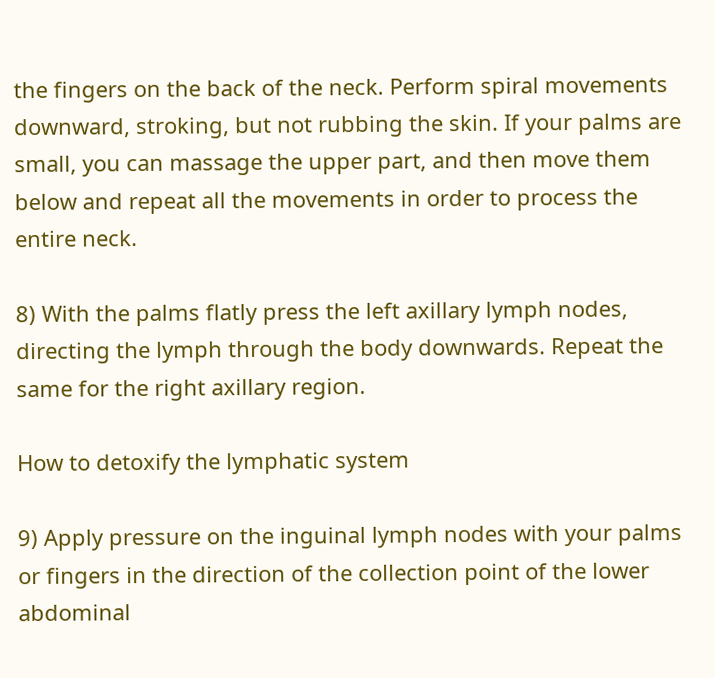the fingers on the back of the neck. Perform spiral movements downward, stroking, but not rubbing the skin. If your palms are small, you can massage the upper part, and then move them below and repeat all the movements in order to process the entire neck.

8) With the palms flatly press the left axillary lymph nodes, directing the lymph through the body downwards. Repeat the same for the right axillary region.

How to detoxify the lymphatic system

9) Apply pressure on the inguinal lymph nodes with your palms or fingers in the direction of the collection point of the lower abdominal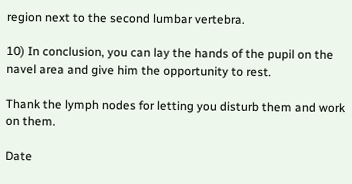region next to the second lumbar vertebra.

10) In conclusion, you can lay the hands of the pupil on the navel area and give him the opportunity to rest.

Thank the lymph nodes for letting you disturb them and work on them.

Date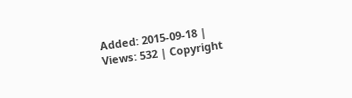Added: 2015-09-18 | Views: 532 | Copyright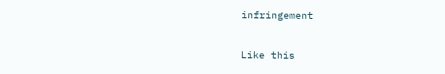infringement

Like this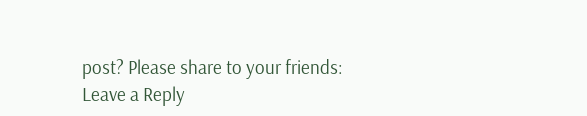post? Please share to your friends:
Leave a Reply